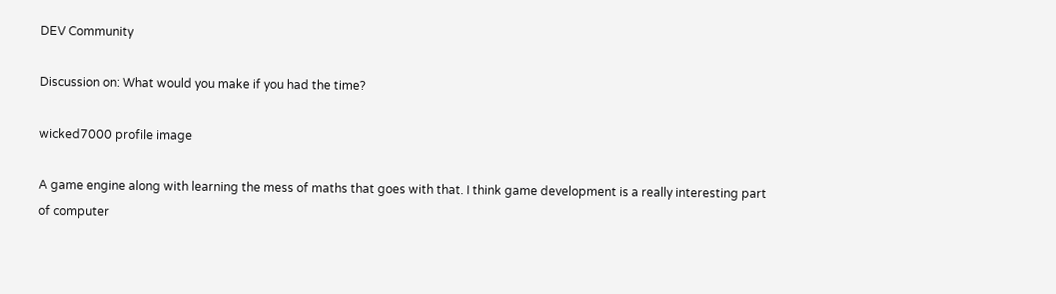DEV Community

Discussion on: What would you make if you had the time?

wicked7000 profile image

A game engine along with learning the mess of maths that goes with that. I think game development is a really interesting part of computer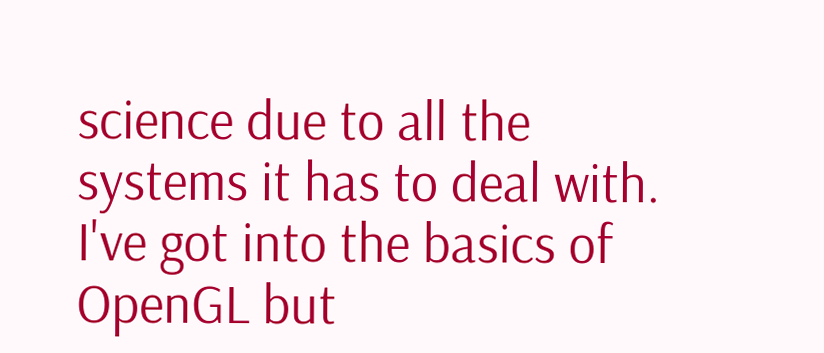science due to all the systems it has to deal with. I've got into the basics of OpenGL but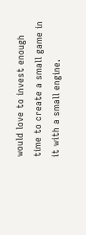would love to invest enough time to create a small game in it with a small engine.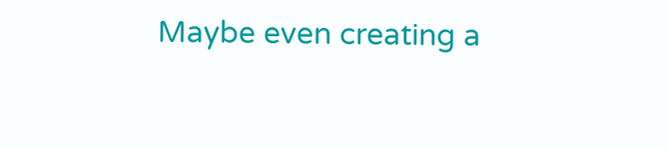Maybe even creating a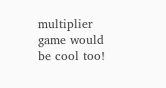multiplier game would be cool too!